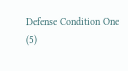Defense Condition One (5)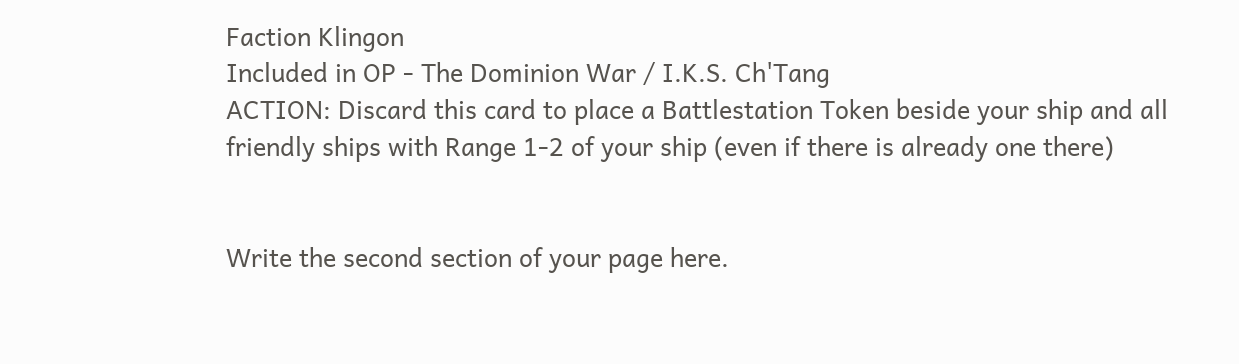Faction Klingon
Included in OP - The Dominion War / I.K.S. Ch'Tang
ACTION: Discard this card to place a Battlestation Token beside your ship and all friendly ships with Range 1-2 of your ship (even if there is already one there)


Write the second section of your page here.